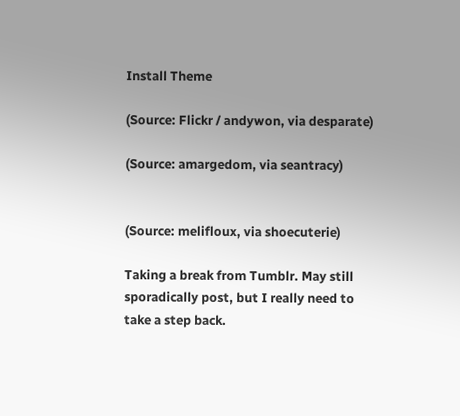Install Theme

(Source: Flickr / andywon, via desparate)

(Source: amargedom, via seantracy)


(Source: melifloux, via shoecuterie)

Taking a break from Tumblr. May still sporadically post, but I really need to take a step back.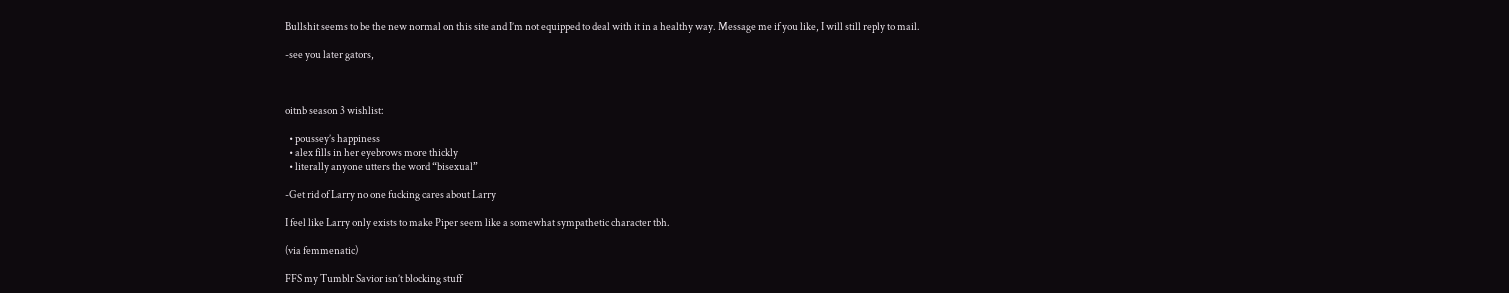Bullshit seems to be the new normal on this site and I’m not equipped to deal with it in a healthy way. Message me if you like, I will still reply to mail.

-see you later gators,



oitnb season 3 wishlist:

  • poussey’s happiness
  • alex fills in her eyebrows more thickly
  • literally anyone utters the word “bisexual”

-Get rid of Larry no one fucking cares about Larry

I feel like Larry only exists to make Piper seem like a somewhat sympathetic character tbh.

(via femmenatic)

FFS my Tumblr Savior isn’t blocking stuff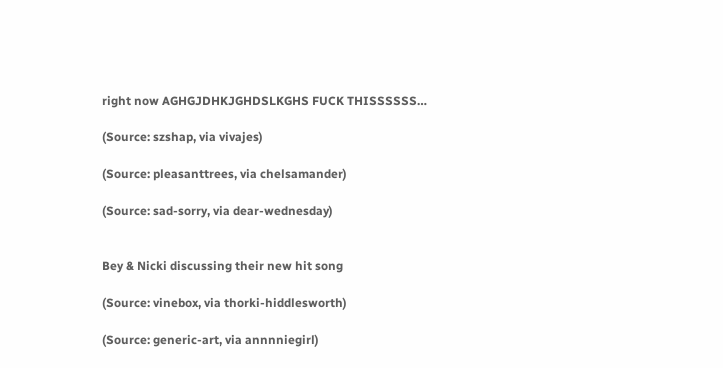right now AGHGJDHKJGHDSLKGHS FUCK THISSSSSS…

(Source: szshap, via vivajes)

(Source: pleasanttrees, via chelsamander)

(Source: sad-sorry, via dear-wednesday)


Bey & Nicki discussing their new hit song

(Source: vinebox, via thorki-hiddlesworth)

(Source: generic-art, via annnniegirl)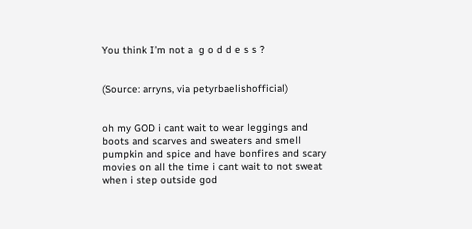You think I’m not a  g o d d e s s ?


(Source: arryns, via petyrbaelishofficial)


oh my GOD i cant wait to wear leggings and boots and scarves and sweaters and smell pumpkin and spice and have bonfires and scary movies on all the time i cant wait to not sweat when i step outside god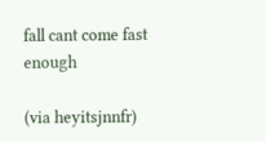fall cant come fast enough

(via heyitsjnnfr)